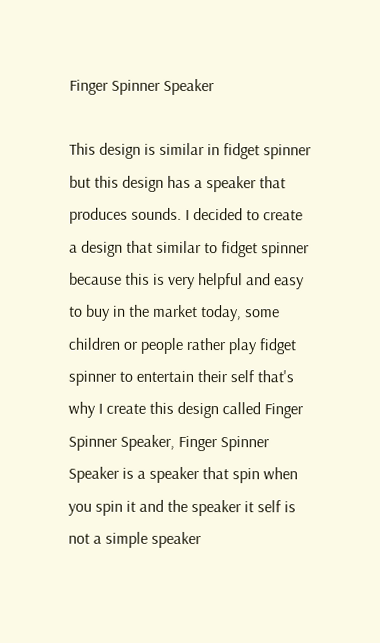Finger Spinner Speaker

This design is similar in fidget spinner but this design has a speaker that produces sounds. I decided to create a design that similar to fidget spinner because this is very helpful and easy to buy in the market today, some children or people rather play fidget spinner to entertain their self that's why I create this design called Finger Spinner Speaker, Finger Spinner Speaker is a speaker that spin when you spin it and the speaker it self is not a simple speaker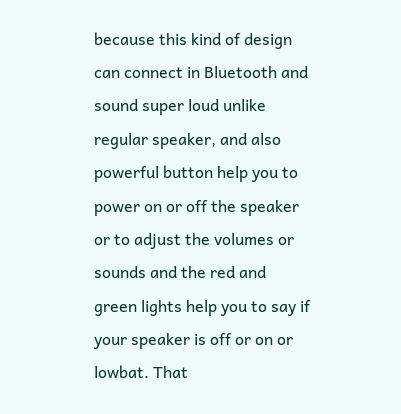because this kind of design can connect in Bluetooth and sound super loud unlike regular speaker, and also powerful button help you to power on or off the speaker or to adjust the volumes or sounds and the red and green lights help you to say if your speaker is off or on or lowbat. That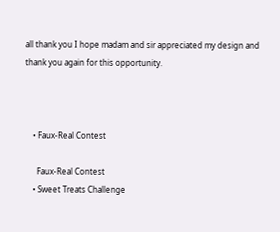all thank you I hope madam and sir appreciated my design and thank you again for this opportunity.



    • Faux-Real Contest

      Faux-Real Contest
    • Sweet Treats Challenge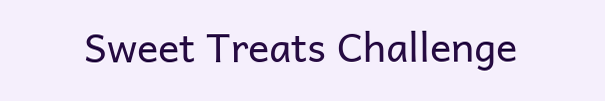Sweet Treats Challenge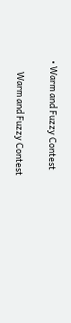• Warm and Fuzzy Contest

      Warm and Fuzzy Contest